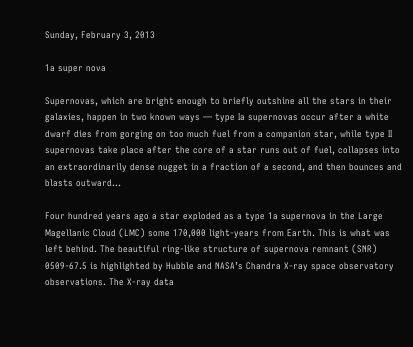Sunday, February 3, 2013

1a super nova

Supernovas, which are bright enough to briefly outshine all the stars in their galaxies, happen in two known ways — type Ia supernovas occur after a white dwarf dies from gorging on too much fuel from a companion star, while type II supernovas take place after the core of a star runs out of fuel, collapses into an extraordinarily dense nugget in a fraction of a second, and then bounces and blasts outward…

Four hundred years ago a star exploded as a type 1a supernova in the Large Magellanic Cloud (LMC) some 170,000 light-years from Earth. This is what was left behind. The beautiful ring-like structure of supernova remnant (SNR) 0509-67.5 is highlighted by Hubble and NASA’s Chandra X-ray space observatory observations. The X-ray data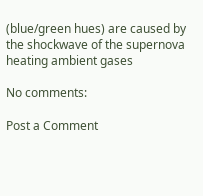(blue/green hues) are caused by the shockwave of the supernova heating ambient gases

No comments:

Post a Comment